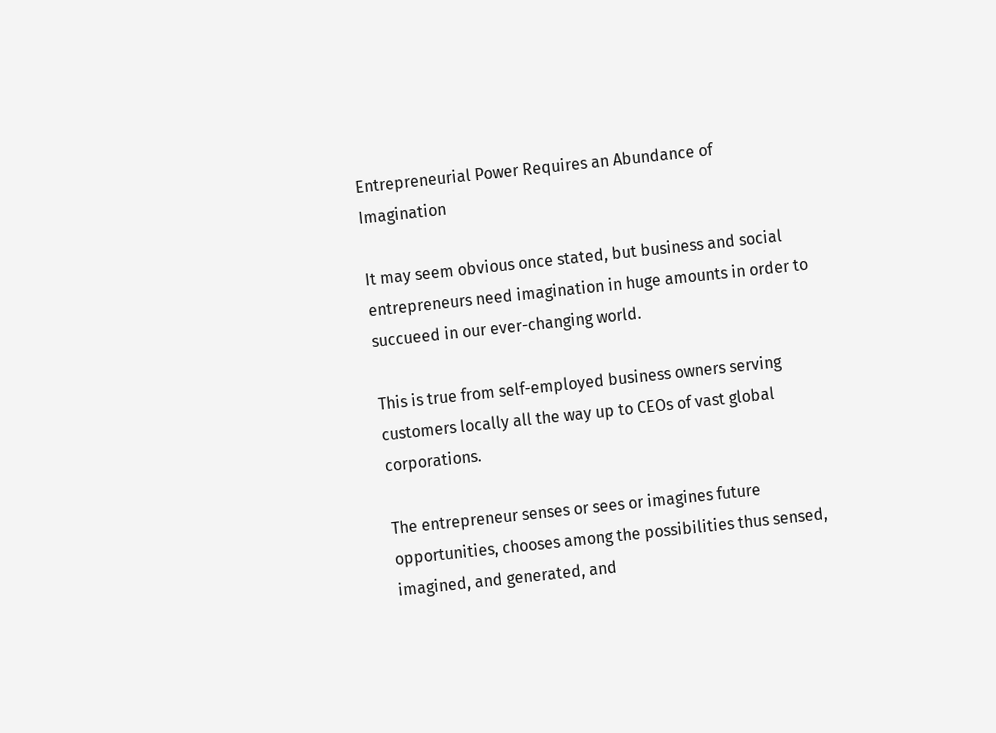Entrepreneurial Power Requires an Abundance of Imagination

It may seem obvious once stated, but business and social entrepreneurs need imagination in huge amounts in order to succueed in our ever-changing world.

This is true from self-employed business owners serving customers locally all the way up to CEOs of vast global corporations.

The entrepreneur senses or sees or imagines future opportunities, chooses among the possibilities thus sensed, imagined, and generated, and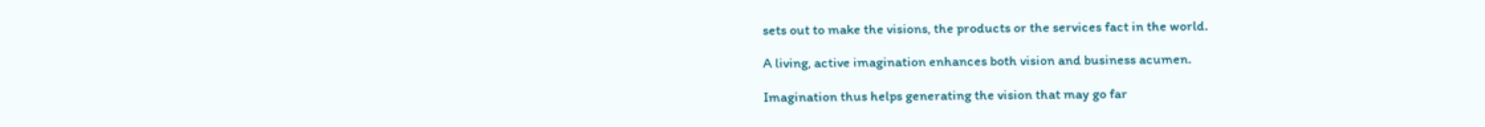sets out to make the visions, the products or the services fact in the world.

A living, active imagination enhances both vision and business acumen.

Imagination thus helps generating the vision that may go far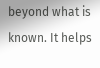beyond what is known. It helps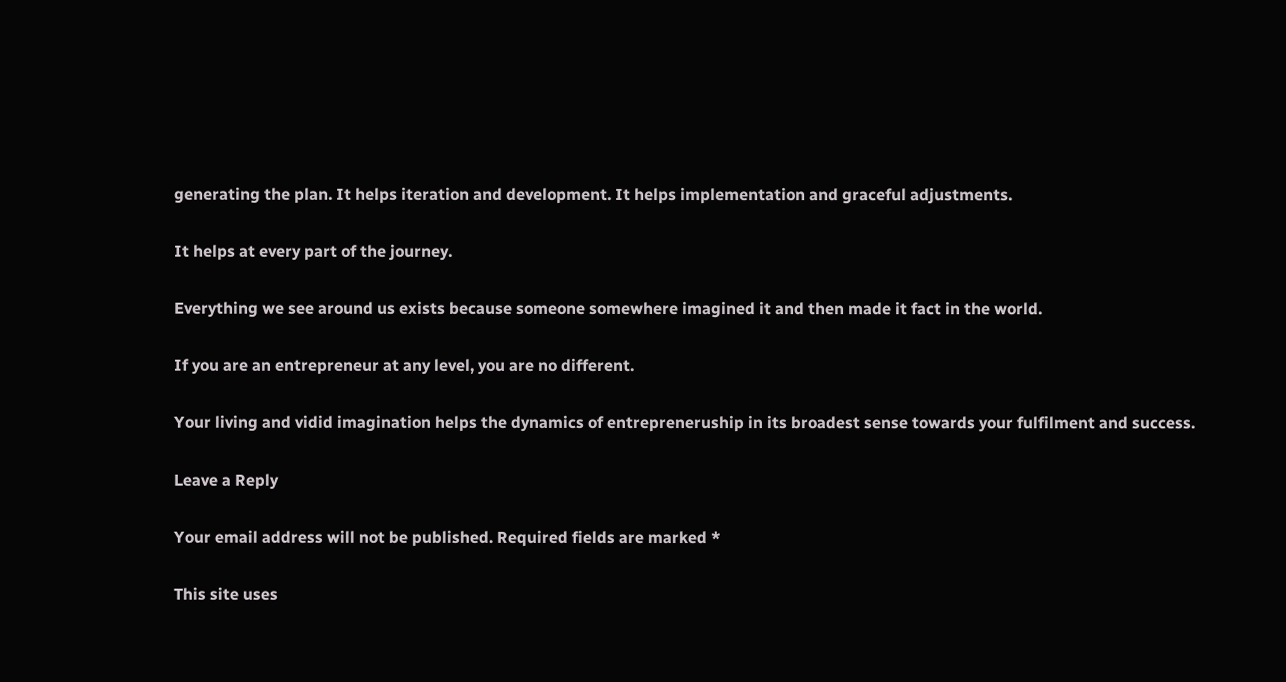generating the plan. It helps iteration and development. It helps implementation and graceful adjustments.

It helps at every part of the journey.

Everything we see around us exists because someone somewhere imagined it and then made it fact in the world.

If you are an entrepreneur at any level, you are no different.

Your living and vidid imagination helps the dynamics of entrepreneruship in its broadest sense towards your fulfilment and success.

Leave a Reply

Your email address will not be published. Required fields are marked *

This site uses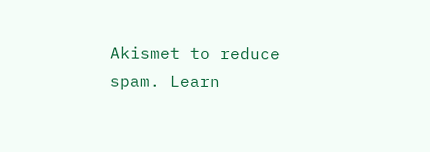Akismet to reduce spam. Learn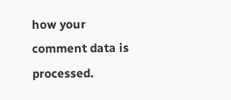how your comment data is processed.